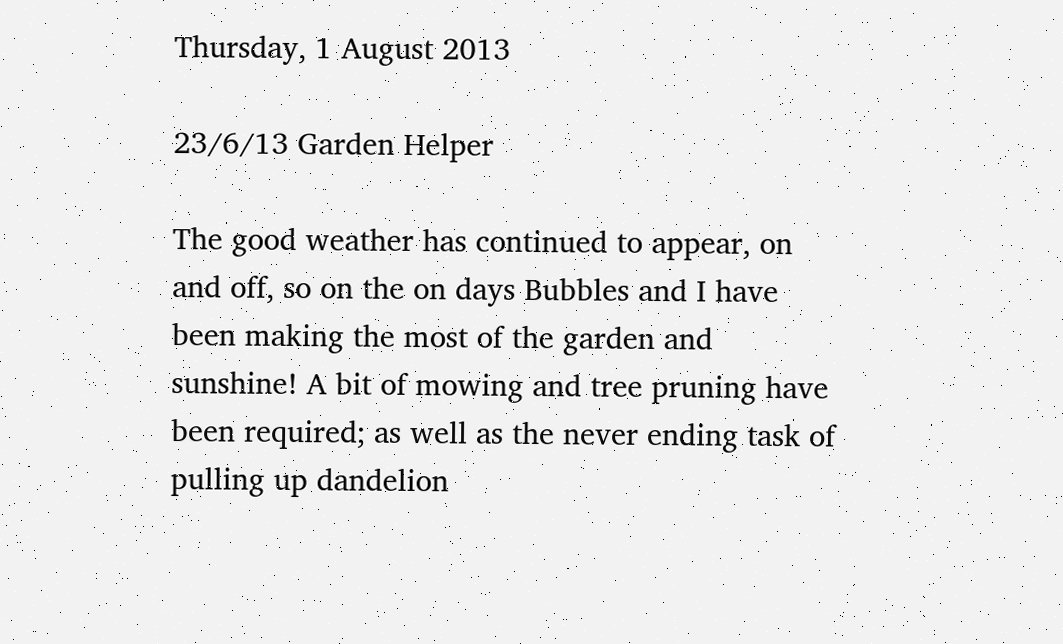Thursday, 1 August 2013

23/6/13 Garden Helper

The good weather has continued to appear, on and off, so on the on days Bubbles and I have been making the most of the garden and sunshine! A bit of mowing and tree pruning have been required; as well as the never ending task of pulling up dandelion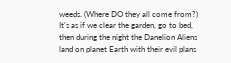weeds. (Where DO they all come from?) It's as if we clear the garden, go to bed, then during the night the Danelion Aliens land on planet Earth with their evil plans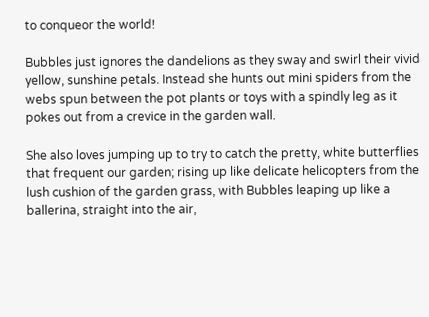to conqueor the world!

Bubbles just ignores the dandelions as they sway and swirl their vivid yellow, sunshine petals. Instead she hunts out mini spiders from the webs spun between the pot plants or toys with a spindly leg as it pokes out from a crevice in the garden wall.

She also loves jumping up to try to catch the pretty, white butterflies that frequent our garden; rising up like delicate helicopters from the lush cushion of the garden grass, with Bubbles leaping up like a ballerina, straight into the air,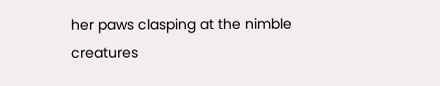her paws clasping at the nimble creatures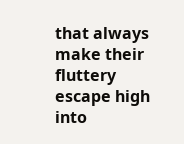that always make their fluttery escape high into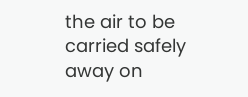the air to be carried safely away on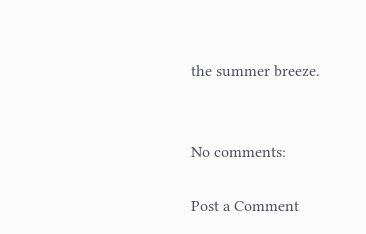the summer breeze.


No comments:

Post a Comment